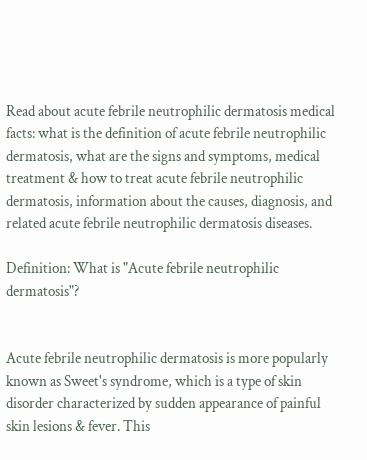Read about acute febrile neutrophilic dermatosis medical facts: what is the definition of acute febrile neutrophilic dermatosis, what are the signs and symptoms, medical treatment & how to treat acute febrile neutrophilic dermatosis, information about the causes, diagnosis, and related acute febrile neutrophilic dermatosis diseases.

Definition: What is "Acute febrile neutrophilic dermatosis"?


Acute febrile neutrophilic dermatosis is more popularly known as Sweet's syndrome, which is a type of skin disorder characterized by sudden appearance of painful skin lesions & fever. This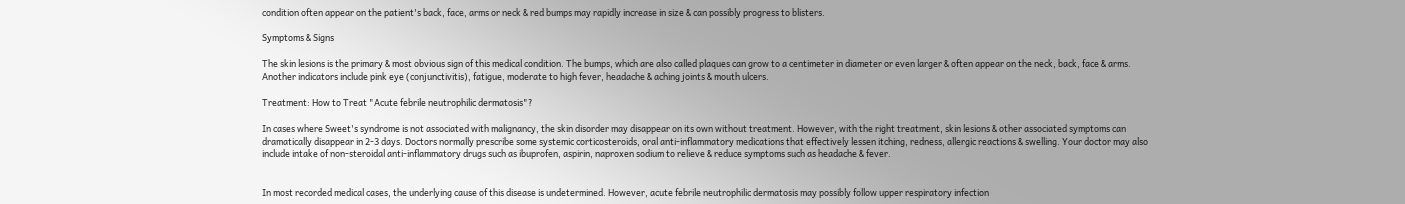condition often appear on the patient's back, face, arms or neck & red bumps may rapidly increase in size & can possibly progress to blisters.

Symptoms & Signs

The skin lesions is the primary & most obvious sign of this medical condition. The bumps, which are also called plaques can grow to a centimeter in diameter or even larger & often appear on the neck, back, face & arms. Another indicators include pink eye (conjunctivitis), fatigue, moderate to high fever, headache & aching joints & mouth ulcers.

Treatment: How to Treat "Acute febrile neutrophilic dermatosis"?

In cases where Sweet's syndrome is not associated with malignancy, the skin disorder may disappear on its own without treatment. However, with the right treatment, skin lesions & other associated symptoms can dramatically disappear in 2-3 days. Doctors normally prescribe some systemic corticosteroids, oral anti-inflammatory medications that effectively lessen itching, redness, allergic reactions & swelling. Your doctor may also include intake of non-steroidal anti-inflammatory drugs such as ibuprofen, aspirin, naproxen sodium to relieve & reduce symptoms such as headache & fever.


In most recorded medical cases, the underlying cause of this disease is undetermined. However, acute febrile neutrophilic dermatosis may possibly follow upper respiratory infection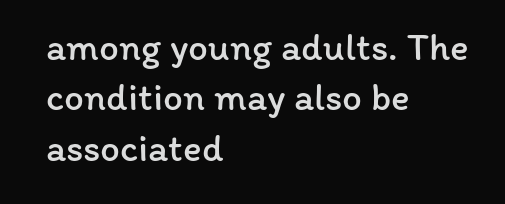among young adults. The condition may also be associated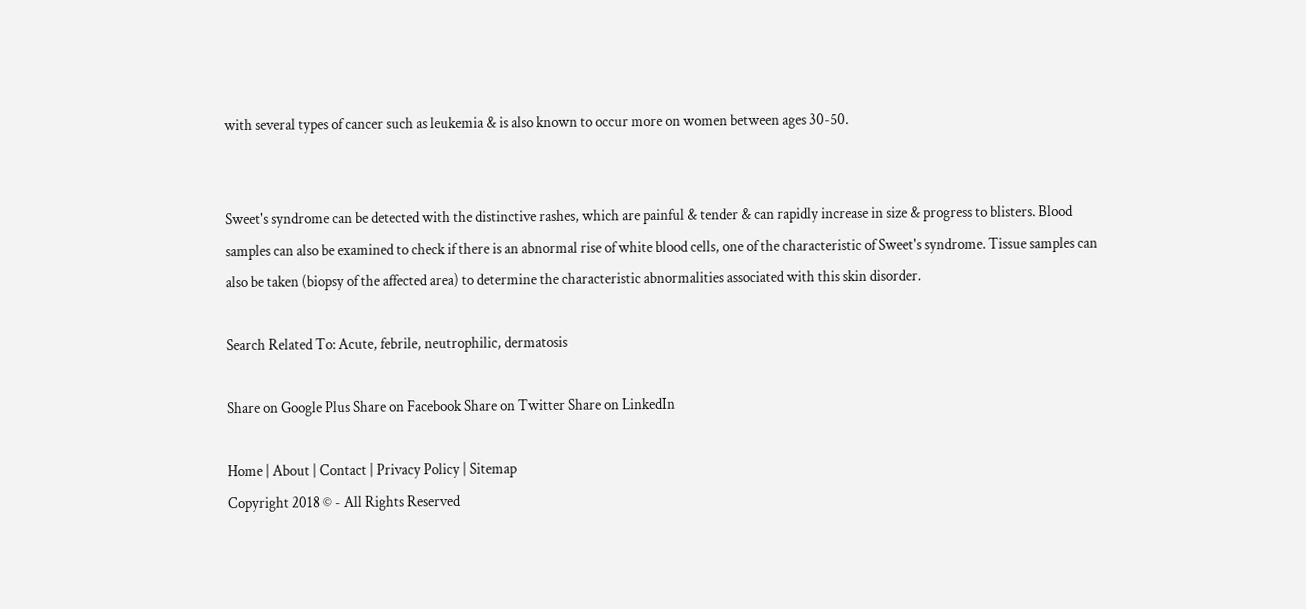with several types of cancer such as leukemia & is also known to occur more on women between ages 30-50.


Sweet's syndrome can be detected with the distinctive rashes, which are painful & tender & can rapidly increase in size & progress to blisters. Blood samples can also be examined to check if there is an abnormal rise of white blood cells, one of the characteristic of Sweet's syndrome. Tissue samples can also be taken (biopsy of the affected area) to determine the characteristic abnormalities associated with this skin disorder.

Search Related To: Acute, febrile, neutrophilic, dermatosis

Share on Google Plus Share on Facebook Share on Twitter Share on LinkedIn

Home | About | Contact | Privacy Policy | Sitemap
Copyright 2018 © - All Rights Reserved